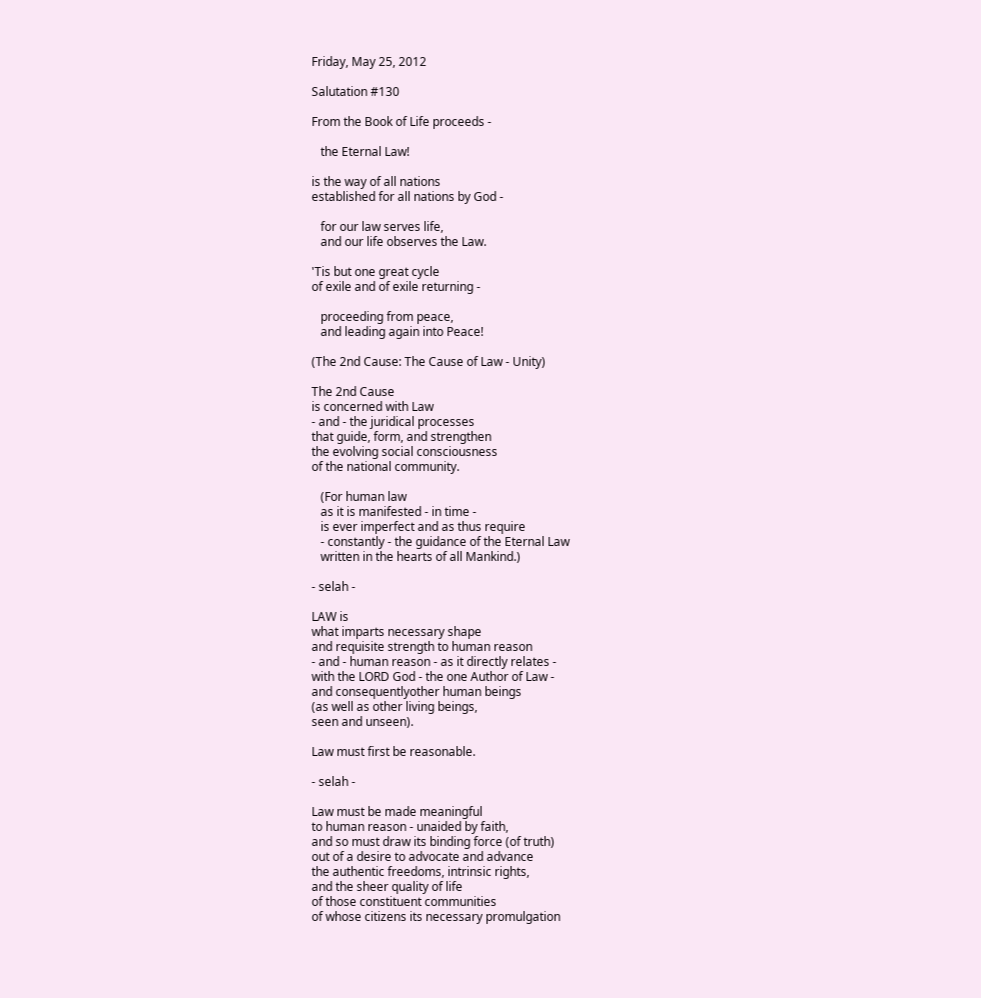Friday, May 25, 2012

Salutation #130

From the Book of Life proceeds -

   the Eternal Law!

is the way of all nations
established for all nations by God -

   for our law serves life,
   and our life observes the Law.

'Tis but one great cycle
of exile and of exile returning -

   proceeding from peace,
   and leading again into Peace!

(The 2nd Cause: The Cause of Law - Unity)

The 2nd Cause
is concerned with Law
- and - the juridical processes
that guide, form, and strengthen
the evolving social consciousness
of the national community.

   (For human law
   as it is manifested - in time -
   is ever imperfect and as thus require
   - constantly - the guidance of the Eternal Law
   written in the hearts of all Mankind.)

- selah -

LAW is
what imparts necessary shape
and requisite strength to human reason
- and - human reason - as it directly relates -
with the LORD God - the one Author of Law -
and consequentlyother human beings
(as well as other living beings,
seen and unseen).

Law must first be reasonable.

- selah -

Law must be made meaningful
to human reason - unaided by faith,
and so must draw its binding force (of truth)
out of a desire to advocate and advance
the authentic freedoms, intrinsic rights,
and the sheer quality of life
of those constituent communities
of whose citizens its necessary promulgation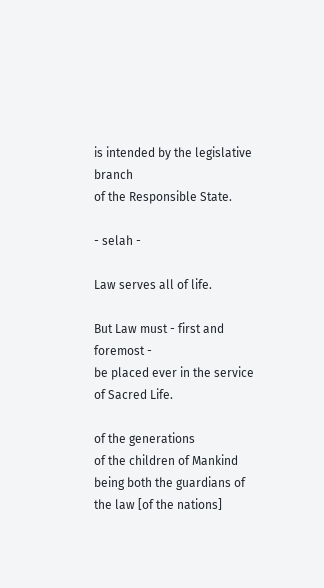is intended by the legislative branch
of the Responsible State.

- selah -

Law serves all of life.

But Law must - first and foremost -
be placed ever in the service of Sacred Life.

of the generations
of the children of Mankind
being both the guardians of the law [of the nations]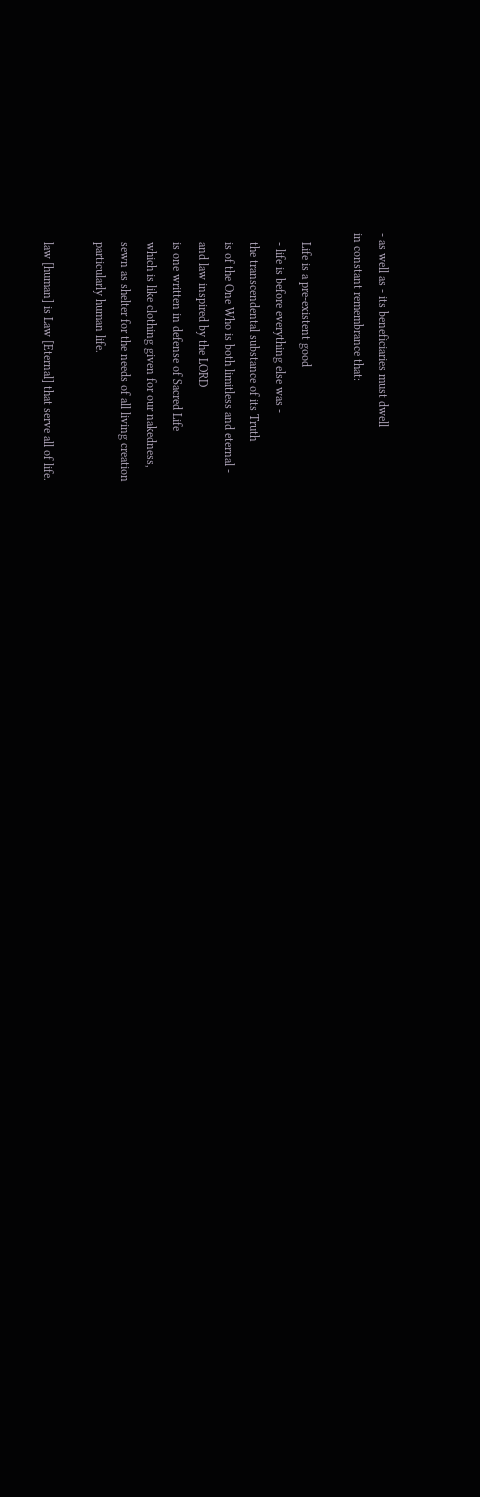- as well as - its beneficiaries must dwell
in constant remembrance that:

   Life is a pre-existent good
   - life is before everything else was -
   the transcendental substance of its Truth
   is of the One Who is both limitless and eternal -
   and law inspired by the LORD
   is one written in defense of Sacred Life
   which is like clothing given for our nakedness,
   sewn as shelter for the needs of all living creation
   particularly human life.

   law [human] is Law [Eternal] that serve all of life.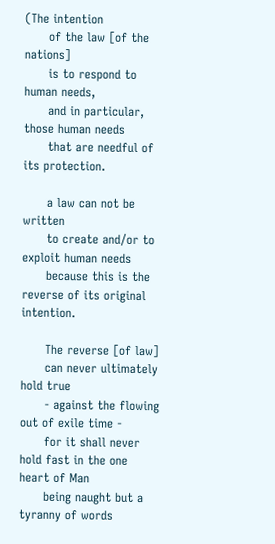(The intention
      of the law [of the nations]
      is to respond to human needs,
      and in particular, those human needs
      that are needful of its protection.

      a law can not be written
      to create and/or to exploit human needs
      because this is the reverse of its original intention.

      The reverse [of law]
      can never ultimately hold true
      - against the flowing out of exile time -
      for it shall never hold fast in the one heart of Man
      being naught but a tyranny of words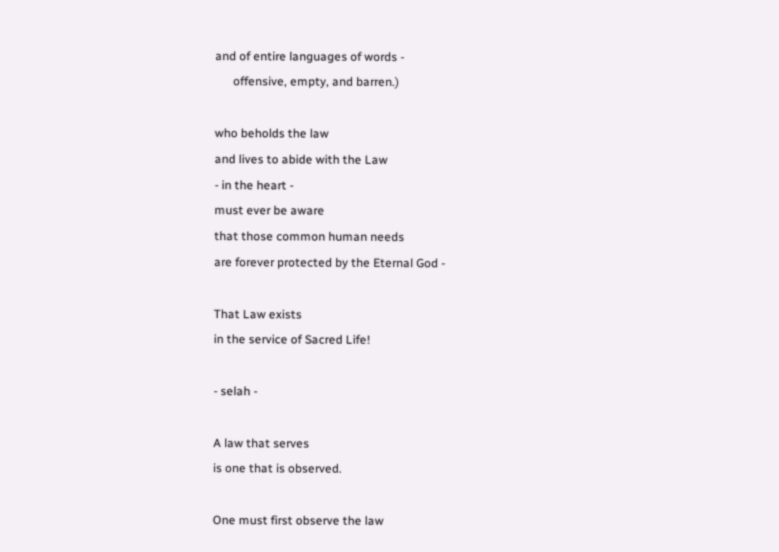and of entire languages of words -
      offensive, empty, and barren.)

who beholds the law
and lives to abide with the Law
- in the heart -
must ever be aware
that those common human needs
are forever protected by the Eternal God -

That Law exists
in the service of Sacred Life!

- selah -

A law that serves
is one that is observed.

One must first observe the law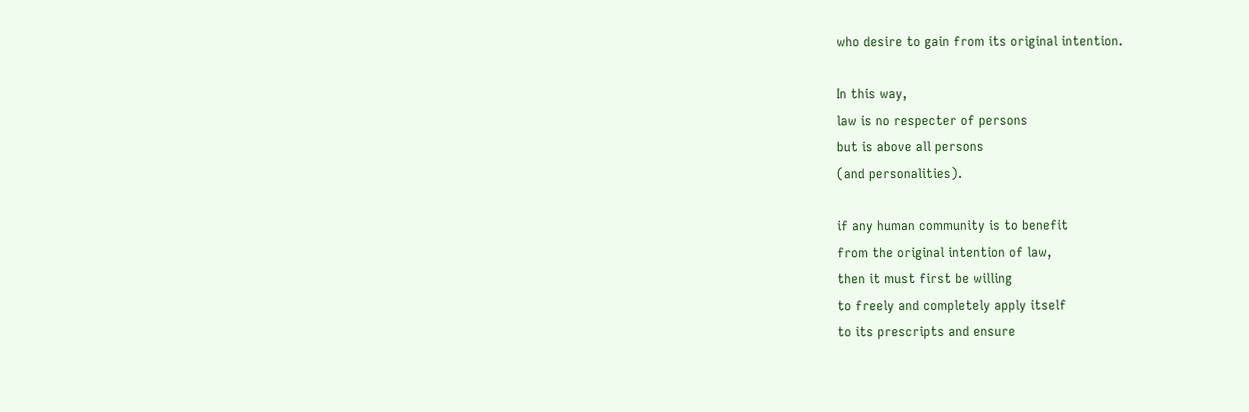who desire to gain from its original intention.

In this way,
law is no respecter of persons
but is above all persons
(and personalities).

if any human community is to benefit
from the original intention of law,
then it must first be willing
to freely and completely apply itself
to its prescripts and ensure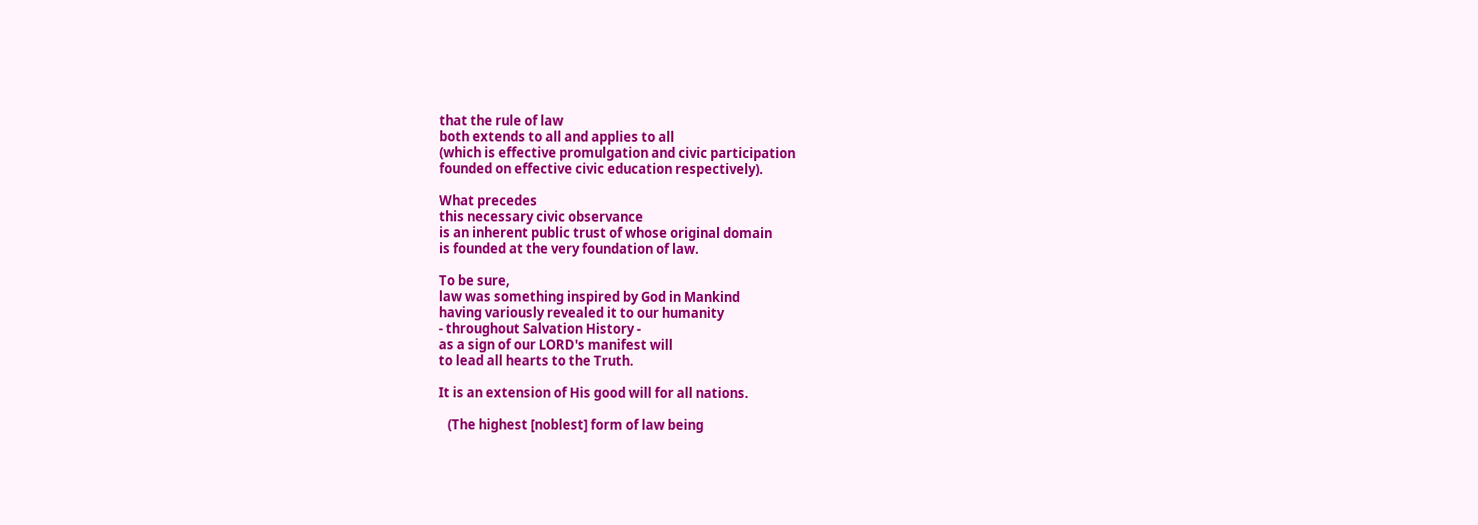that the rule of law
both extends to all and applies to all
(which is effective promulgation and civic participation
founded on effective civic education respectively).

What precedes
this necessary civic observance
is an inherent public trust of whose original domain
is founded at the very foundation of law.

To be sure,
law was something inspired by God in Mankind
having variously revealed it to our humanity
- throughout Salvation History -
as a sign of our LORD's manifest will
to lead all hearts to the Truth.

It is an extension of His good will for all nations.

   (The highest [noblest] form of law being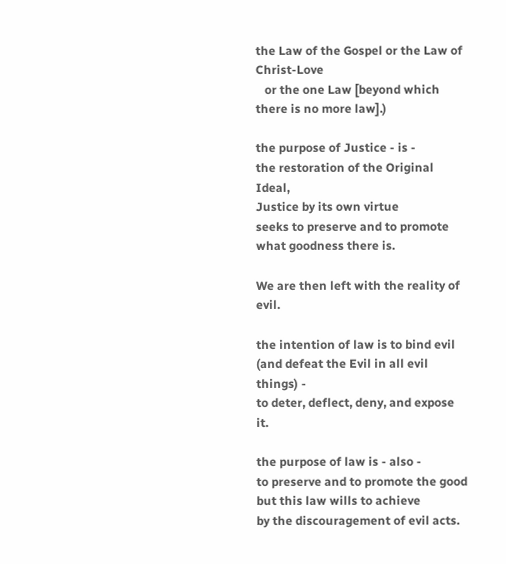the Law of the Gospel or the Law of Christ-Love
   or the one Law [beyond which there is no more law].)

the purpose of Justice - is -
the restoration of the Original Ideal,
Justice by its own virtue
seeks to preserve and to promote
what goodness there is.

We are then left with the reality of evil.

the intention of law is to bind evil
(and defeat the Evil in all evil things) -
to deter, deflect, deny, and expose it.

the purpose of law is - also -
to preserve and to promote the good
but this law wills to achieve
by the discouragement of evil acts.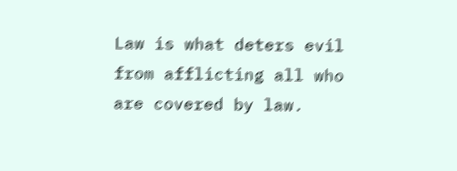Law is what deters evil
from afflicting all who
are covered by law.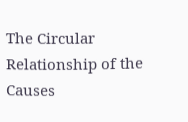The Circular Relationship of the Causes